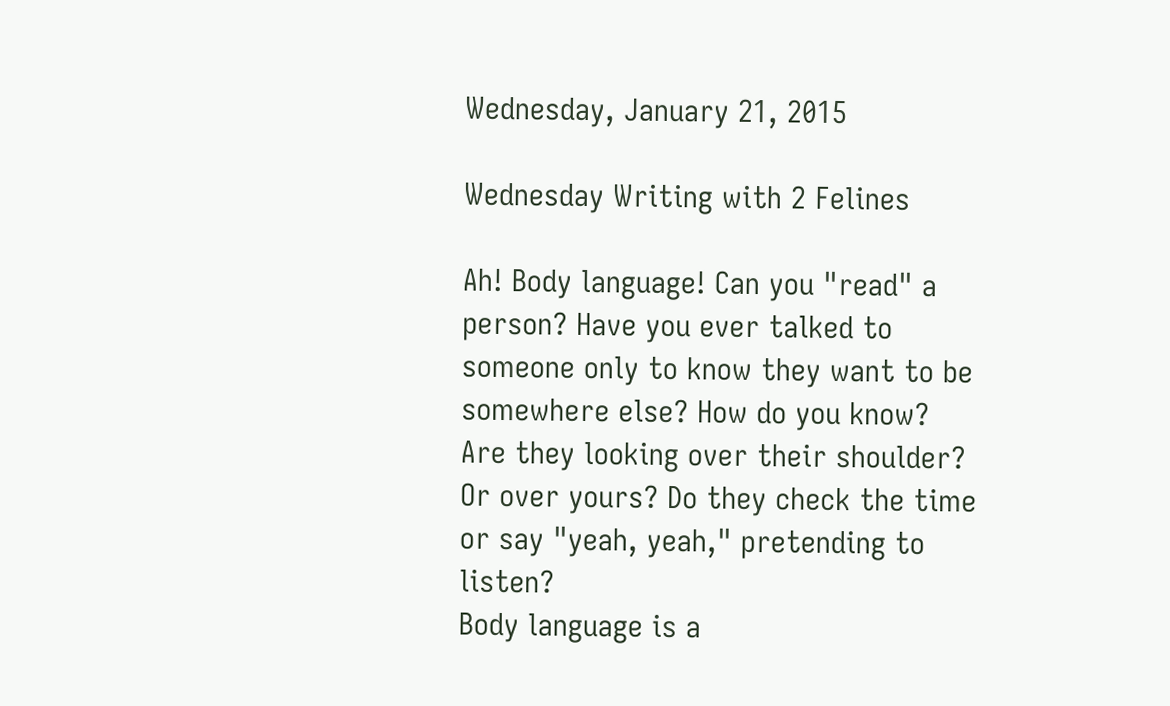Wednesday, January 21, 2015

Wednesday Writing with 2 Felines

Ah! Body language! Can you "read" a person? Have you ever talked to someone only to know they want to be somewhere else? How do you know? Are they looking over their shoulder? Or over yours? Do they check the time or say "yeah, yeah," pretending to listen?
Body language is a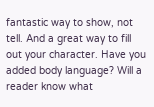fantastic way to show, not tell. And a great way to fill out your character. Have you added body language? Will a reader know what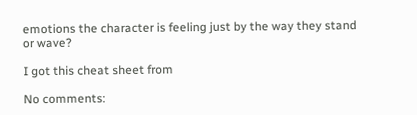emotions the character is feeling just by the way they stand or wave?

I got this cheat sheet from

No comments: